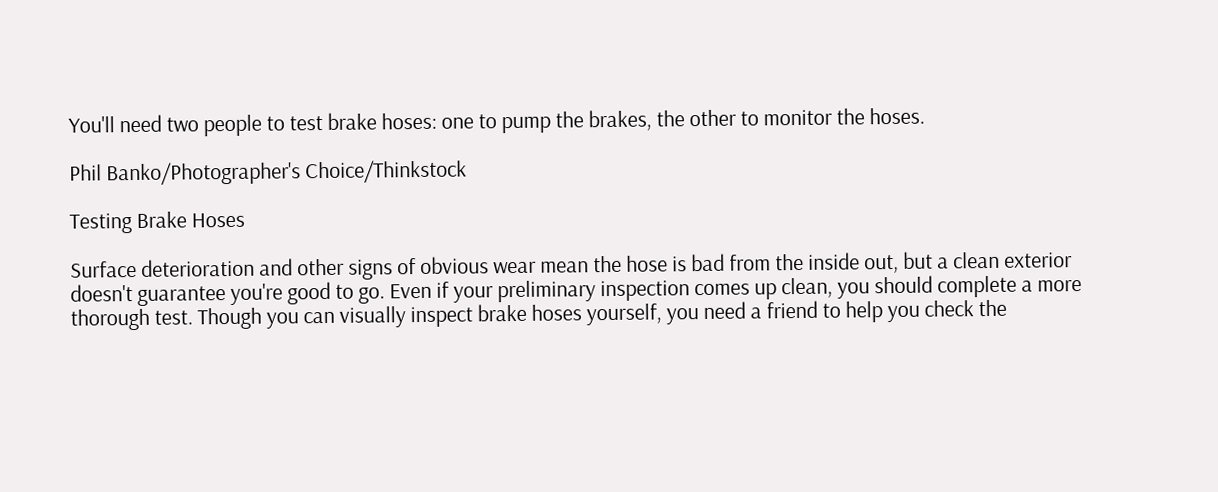You'll need two people to test brake hoses: one to pump the brakes, the other to monitor the hoses.

Phil Banko/Photographer's Choice/Thinkstock

Testing Brake Hoses

Surface deterioration and other signs of obvious wear mean the hose is bad from the inside out, but a clean exterior doesn't guarantee you're good to go. Even if your preliminary inspection comes up clean, you should complete a more thorough test. Though you can visually inspect brake hoses yourself, you need a friend to help you check the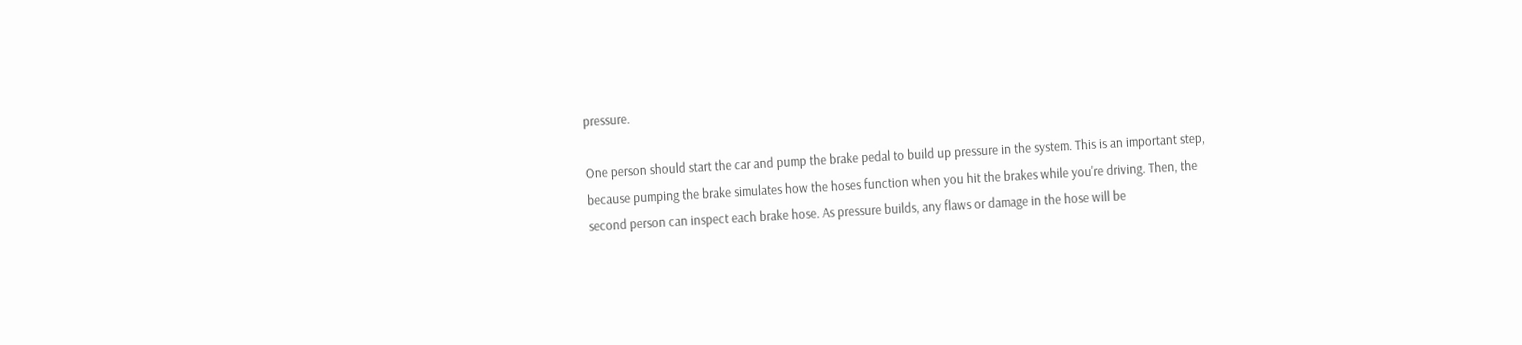pressure.

One person should start the car and pump the brake pedal to build up pressure in the system. This is an important step, because pumping the brake simulates how the hoses function when you hit the brakes while you're driving. Then, the second person can inspect each brake hose. As pressure builds, any flaws or damage in the hose will be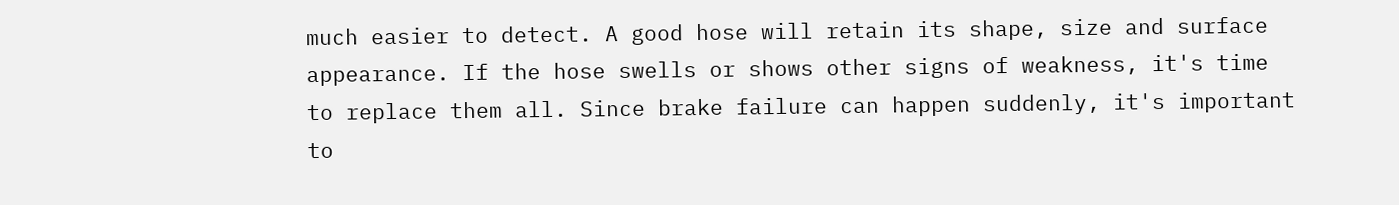much easier to detect. A good hose will retain its shape, size and surface appearance. If the hose swells or shows other signs of weakness, it's time to replace them all. Since brake failure can happen suddenly, it's important to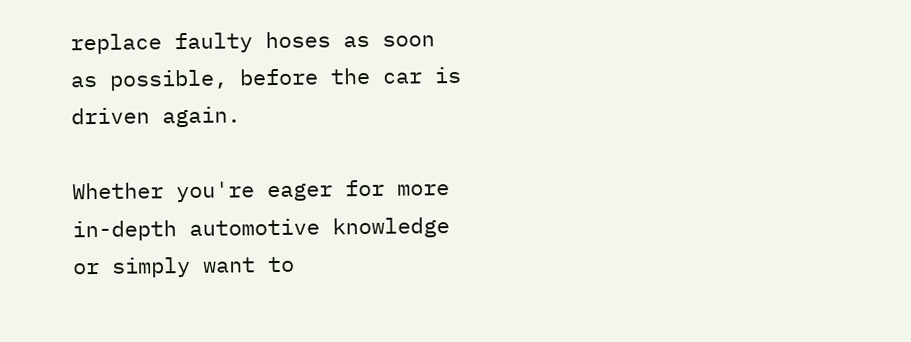replace faulty hoses as soon as possible, before the car is driven again.

Whether you're eager for more in-depth automotive knowledge or simply want to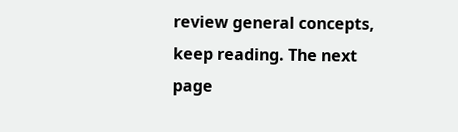review general concepts, keep reading. The next page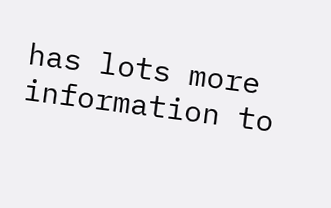has lots more information to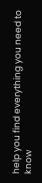help you find everything you need to know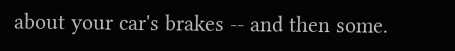about your car's brakes -- and then some.